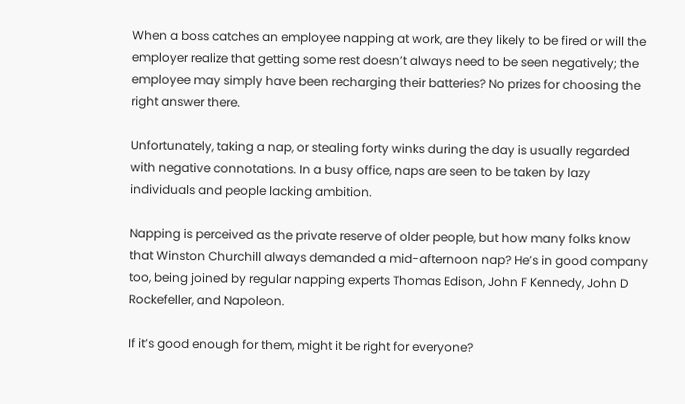When a boss catches an employee napping at work, are they likely to be fired or will the employer realize that getting some rest doesn’t always need to be seen negatively; the employee may simply have been recharging their batteries? No prizes for choosing the right answer there.

Unfortunately, taking a nap, or stealing forty winks during the day is usually regarded with negative connotations. In a busy office, naps are seen to be taken by lazy individuals and people lacking ambition.

Napping is perceived as the private reserve of older people, but how many folks know that Winston Churchill always demanded a mid-afternoon nap? He’s in good company too, being joined by regular napping experts Thomas Edison, John F Kennedy, John D Rockefeller, and Napoleon.

If it’s good enough for them, might it be right for everyone?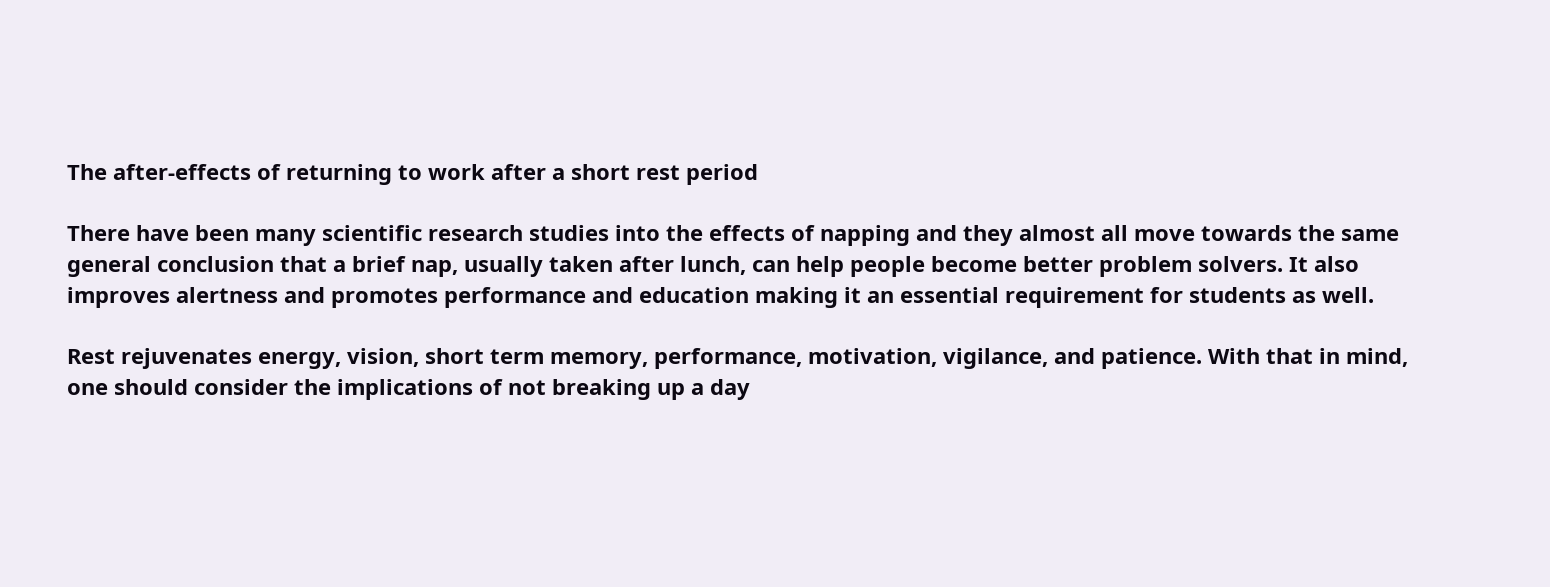The after-effects of returning to work after a short rest period

There have been many scientific research studies into the effects of napping and they almost all move towards the same general conclusion that a brief nap, usually taken after lunch, can help people become better problem solvers. It also improves alertness and promotes performance and education making it an essential requirement for students as well.

Rest rejuvenates energy, vision, short term memory, performance, motivation, vigilance, and patience. With that in mind, one should consider the implications of not breaking up a day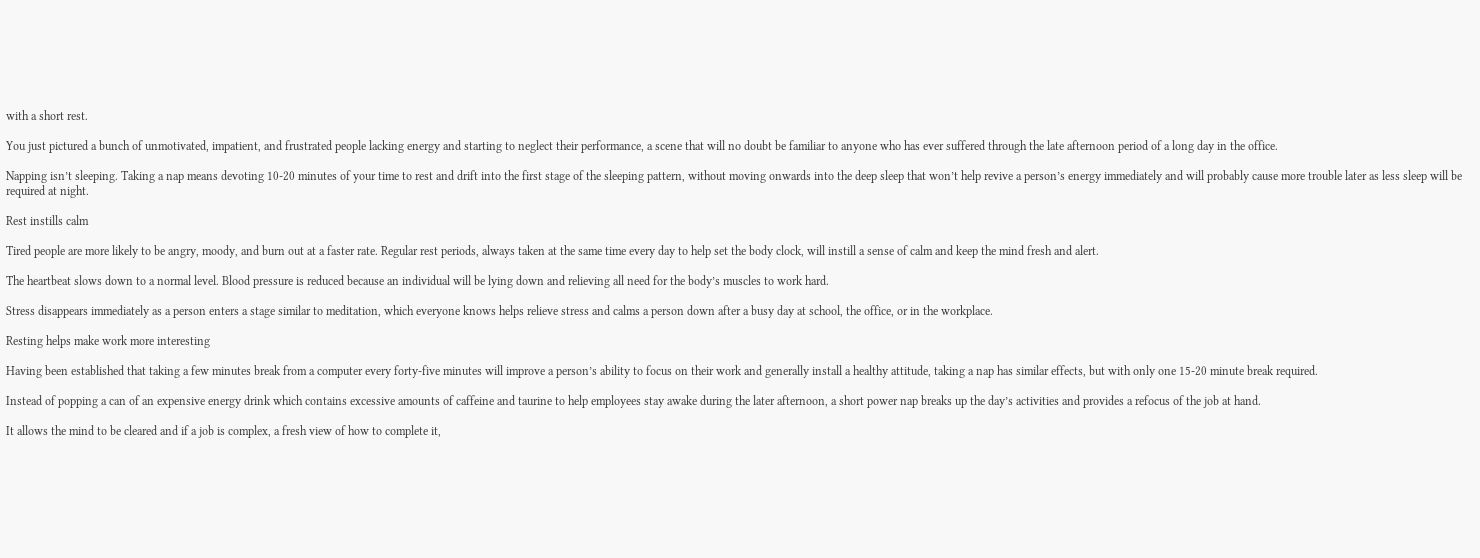with a short rest.

You just pictured a bunch of unmotivated, impatient, and frustrated people lacking energy and starting to neglect their performance, a scene that will no doubt be familiar to anyone who has ever suffered through the late afternoon period of a long day in the office.

Napping isn’t sleeping. Taking a nap means devoting 10-20 minutes of your time to rest and drift into the first stage of the sleeping pattern, without moving onwards into the deep sleep that won’t help revive a person’s energy immediately and will probably cause more trouble later as less sleep will be required at night.

Rest instills calm

Tired people are more likely to be angry, moody, and burn out at a faster rate. Regular rest periods, always taken at the same time every day to help set the body clock, will instill a sense of calm and keep the mind fresh and alert.

The heartbeat slows down to a normal level. Blood pressure is reduced because an individual will be lying down and relieving all need for the body’s muscles to work hard.

Stress disappears immediately as a person enters a stage similar to meditation, which everyone knows helps relieve stress and calms a person down after a busy day at school, the office, or in the workplace.

Resting helps make work more interesting

Having been established that taking a few minutes break from a computer every forty-five minutes will improve a person’s ability to focus on their work and generally install a healthy attitude, taking a nap has similar effects, but with only one 15-20 minute break required.

Instead of popping a can of an expensive energy drink which contains excessive amounts of caffeine and taurine to help employees stay awake during the later afternoon, a short power nap breaks up the day’s activities and provides a refocus of the job at hand.

It allows the mind to be cleared and if a job is complex, a fresh view of how to complete it,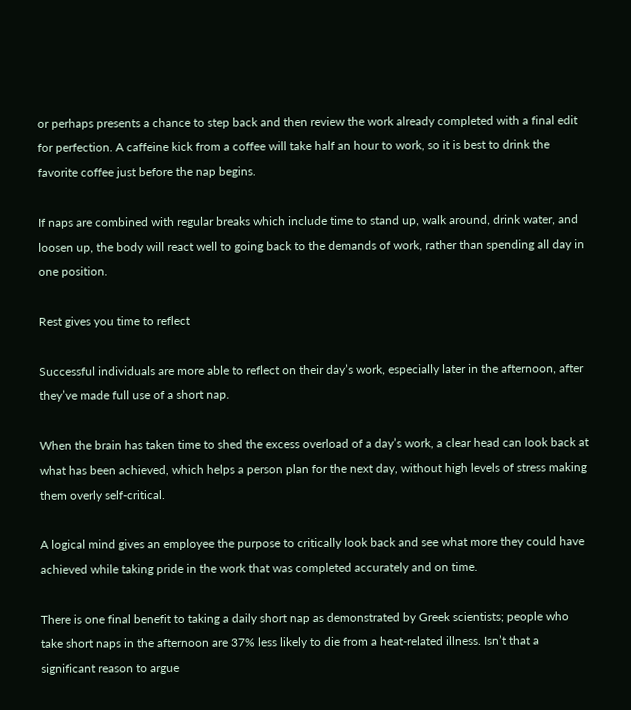or perhaps presents a chance to step back and then review the work already completed with a final edit for perfection. A caffeine kick from a coffee will take half an hour to work, so it is best to drink the favorite coffee just before the nap begins.

If naps are combined with regular breaks which include time to stand up, walk around, drink water, and loosen up, the body will react well to going back to the demands of work, rather than spending all day in one position.

Rest gives you time to reflect

Successful individuals are more able to reflect on their day’s work, especially later in the afternoon, after they’ve made full use of a short nap.

When the brain has taken time to shed the excess overload of a day’s work, a clear head can look back at what has been achieved, which helps a person plan for the next day, without high levels of stress making them overly self-critical.

A logical mind gives an employee the purpose to critically look back and see what more they could have achieved while taking pride in the work that was completed accurately and on time.

There is one final benefit to taking a daily short nap as demonstrated by Greek scientists; people who take short naps in the afternoon are 37% less likely to die from a heat-related illness. Isn’t that a significant reason to argue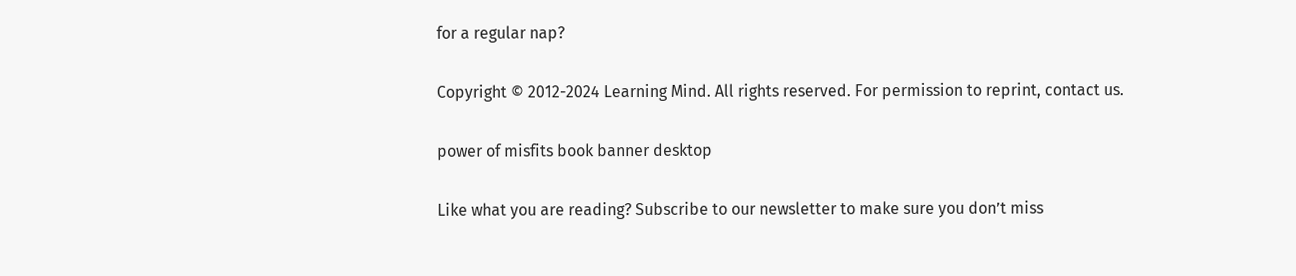for a regular nap?

Copyright © 2012-2024 Learning Mind. All rights reserved. For permission to reprint, contact us.

power of misfits book banner desktop

Like what you are reading? Subscribe to our newsletter to make sure you don’t miss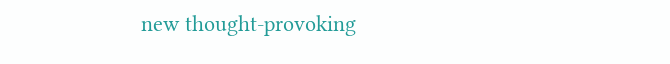new thought-provoking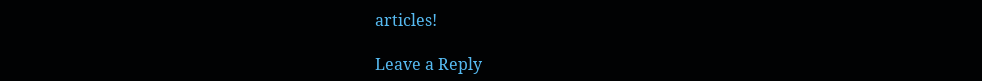articles!

Leave a Reply